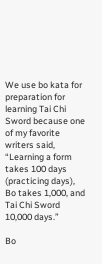We use bo kata for preparation for learning Tai Chi Sword because one of my favorite writers said, “Learning a form takes 100 days (practicing days), Bo takes 1,000, and Tai Chi Sword 10,000 days.”

Bo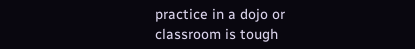practice in a dojo or classroom is tough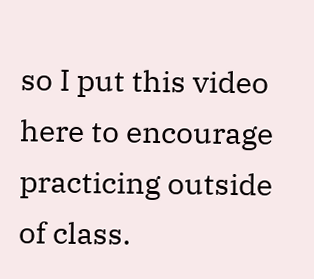so I put this video here to encourage practicing outside of class.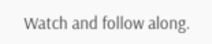Watch and follow along.